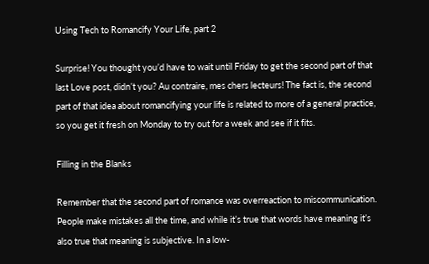Using Tech to Romancify Your Life, part 2

Surprise! You thought you’d have to wait until Friday to get the second part of that last Love post, didn’t you? Au contraire, mes chers lecteurs! The fact is, the second part of that idea about romancifying your life is related to more of a general practice, so you get it fresh on Monday to try out for a week and see if it fits.

Filling in the Blanks

Remember that the second part of romance was overreaction to miscommunication. People make mistakes all the time, and while it’s true that words have meaning it’s also true that meaning is subjective. In a low-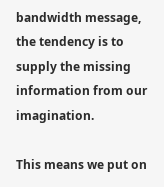bandwidth message, the tendency is to supply the missing information from our imagination.

This means we put on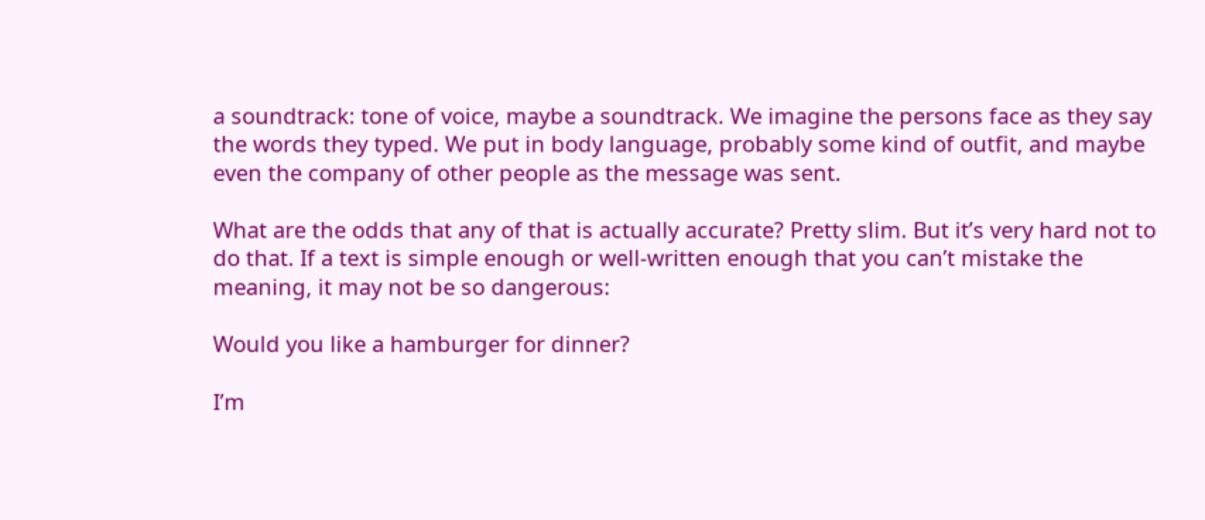a soundtrack: tone of voice, maybe a soundtrack. We imagine the persons face as they say the words they typed. We put in body language, probably some kind of outfit, and maybe even the company of other people as the message was sent.

What are the odds that any of that is actually accurate? Pretty slim. But it’s very hard not to do that. If a text is simple enough or well-written enough that you can’t mistake the meaning, it may not be so dangerous:

Would you like a hamburger for dinner?

I’m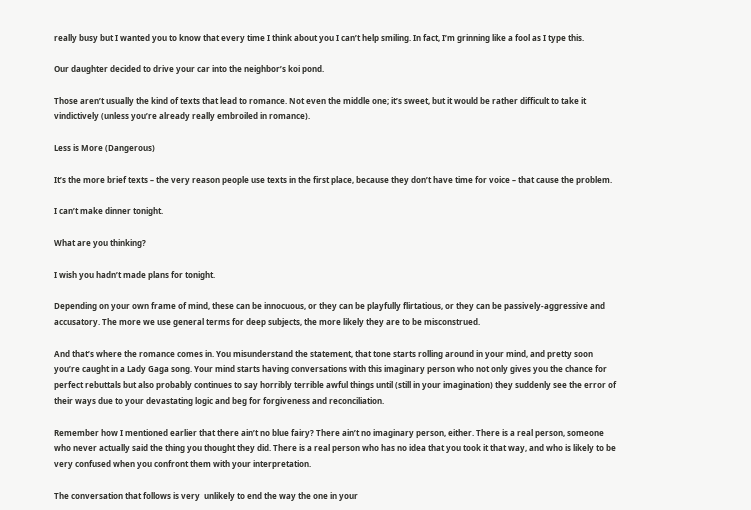really busy but I wanted you to know that every time I think about you I can’t help smiling. In fact, I’m grinning like a fool as I type this.

Our daughter decided to drive your car into the neighbor’s koi pond.

Those aren’t usually the kind of texts that lead to romance. Not even the middle one; it’s sweet, but it would be rather difficult to take it vindictively (unless you’re already really embroiled in romance).

Less is More (Dangerous)

It’s the more brief texts – the very reason people use texts in the first place, because they don’t have time for voice – that cause the problem.

I can’t make dinner tonight.

What are you thinking?

I wish you hadn’t made plans for tonight.

Depending on your own frame of mind, these can be innocuous, or they can be playfully flirtatious, or they can be passively-aggressive and accusatory. The more we use general terms for deep subjects, the more likely they are to be misconstrued.

And that’s where the romance comes in. You misunderstand the statement, that tone starts rolling around in your mind, and pretty soon you’re caught in a Lady Gaga song. Your mind starts having conversations with this imaginary person who not only gives you the chance for perfect rebuttals but also probably continues to say horribly terrible awful things until (still in your imagination) they suddenly see the error of their ways due to your devastating logic and beg for forgiveness and reconciliation.

Remember how I mentioned earlier that there ain’t no blue fairy? There ain’t no imaginary person, either. There is a real person, someone who never actually said the thing you thought they did. There is a real person who has no idea that you took it that way, and who is likely to be very confused when you confront them with your interpretation.

The conversation that follows is very  unlikely to end the way the one in your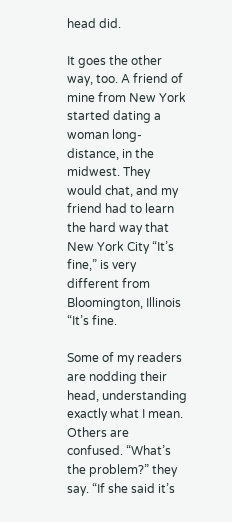head did.

It goes the other way, too. A friend of mine from New York started dating a woman long-distance, in the midwest. They would chat, and my friend had to learn the hard way that New York City “It’s fine,” is very different from Bloomington, Illinois “It’s fine.

Some of my readers are nodding their head, understanding exactly what I mean. Others are confused. “What’s the problem?” they say. “If she said it’s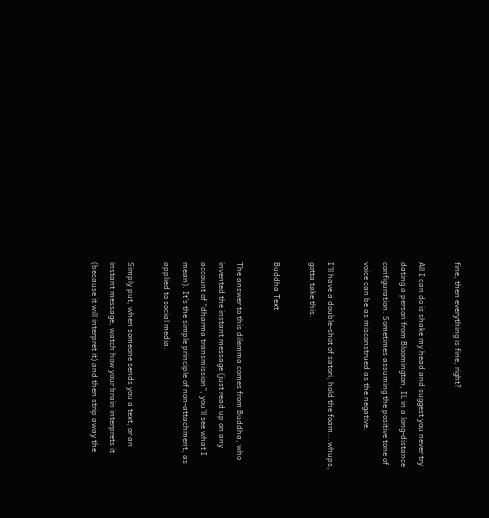fine, then everything is fine, right?

All I can do is shake my head and suggest you never try dating a person from Bloomington, IL in a long-distance configuration. Sometimes assuming the positive tone of voice can be as misconstrued as the negative.

I'll have a double-shot of satori, hold the foam...whups, gotta take this.

Buddha Text

The answer to this dilemma comes from Buddha, who invented the instant message (just read up on any account of “dharma transmission”, you’ll see what I mean). It’s the simple principle of non-attachment, as applied to social media.

Simply put, when someone sends you a text, or an instant message, watch how your brain interprets it (because it will interpret it) and then strip away the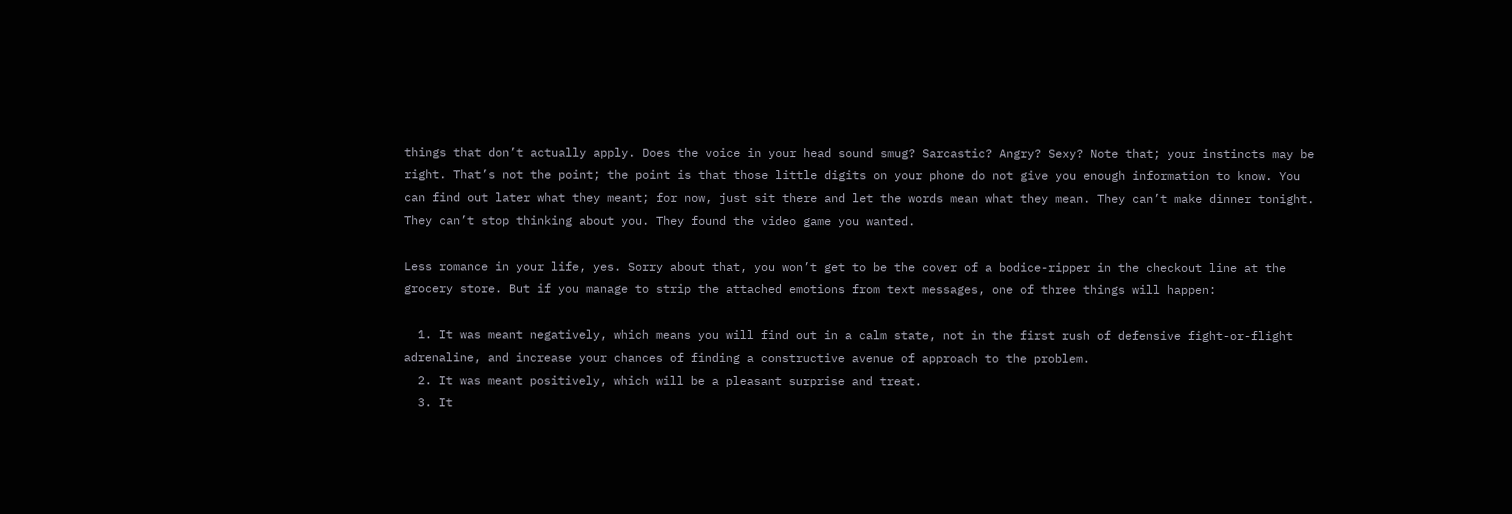things that don’t actually apply. Does the voice in your head sound smug? Sarcastic? Angry? Sexy? Note that; your instincts may be right. That’s not the point; the point is that those little digits on your phone do not give you enough information to know. You can find out later what they meant; for now, just sit there and let the words mean what they mean. They can’t make dinner tonight. They can’t stop thinking about you. They found the video game you wanted.

Less romance in your life, yes. Sorry about that, you won’t get to be the cover of a bodice-ripper in the checkout line at the grocery store. But if you manage to strip the attached emotions from text messages, one of three things will happen:

  1. It was meant negatively, which means you will find out in a calm state, not in the first rush of defensive fight-or-flight adrenaline, and increase your chances of finding a constructive avenue of approach to the problem.
  2. It was meant positively, which will be a pleasant surprise and treat.
  3. It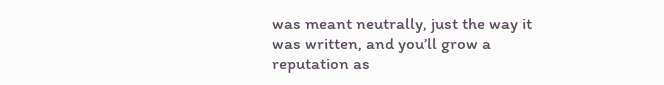was meant neutrally, just the way it was written, and you’ll grow a reputation as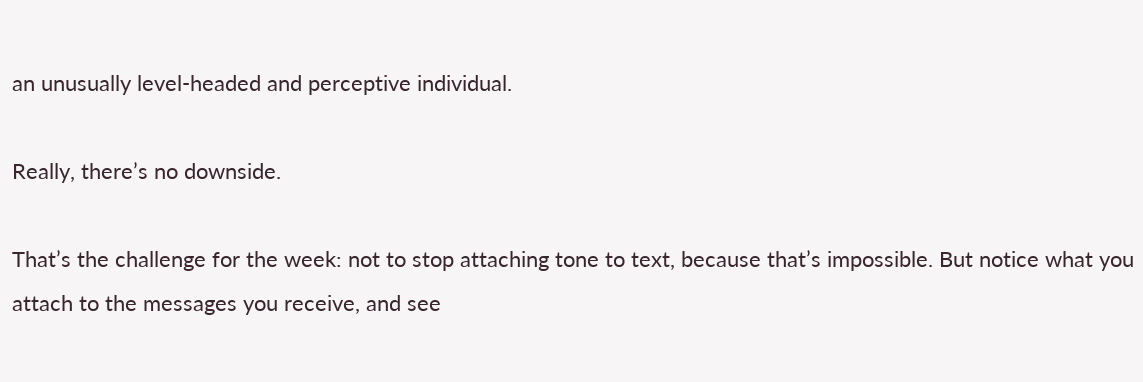an unusually level-headed and perceptive individual.

Really, there’s no downside.

That’s the challenge for the week: not to stop attaching tone to text, because that’s impossible. But notice what you attach to the messages you receive, and see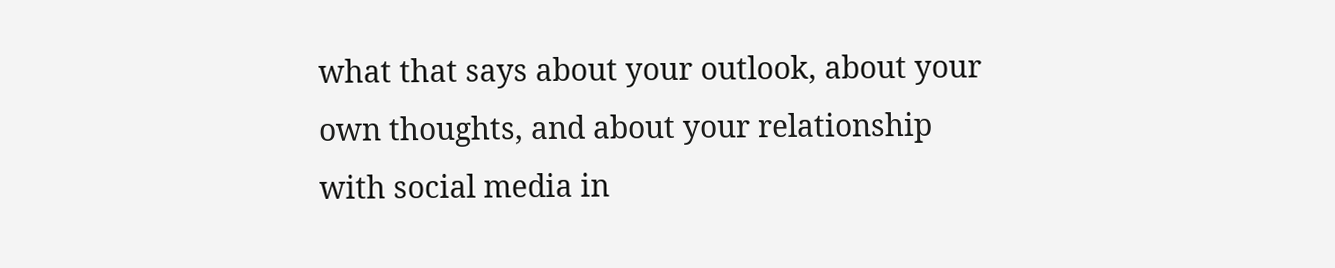what that says about your outlook, about your own thoughts, and about your relationship with social media in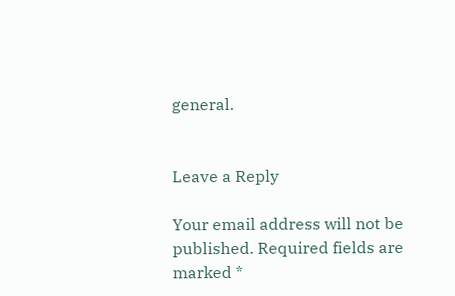general.


Leave a Reply

Your email address will not be published. Required fields are marked *